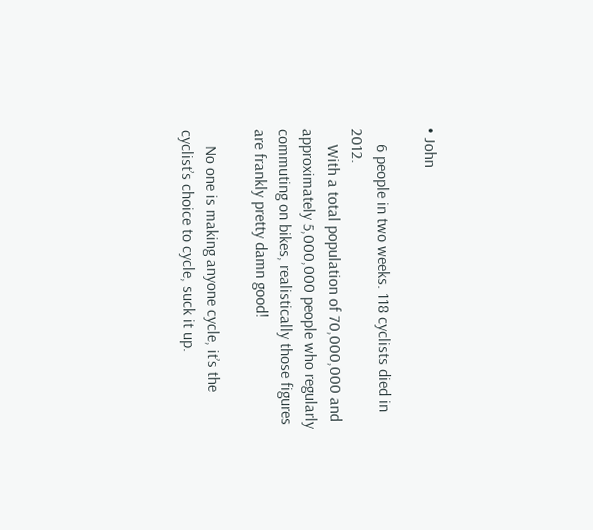• John

    6 people in two weeks. 118 cyclists died in 2012.
    With a total population of 70,000,000 and approximately 5,000,000 people who regularly commuting on bikes, realistically those figures are frankly pretty damn good!

    No one is making anyone cycle, it’s the cyclist’s choice to cycle, suck it up.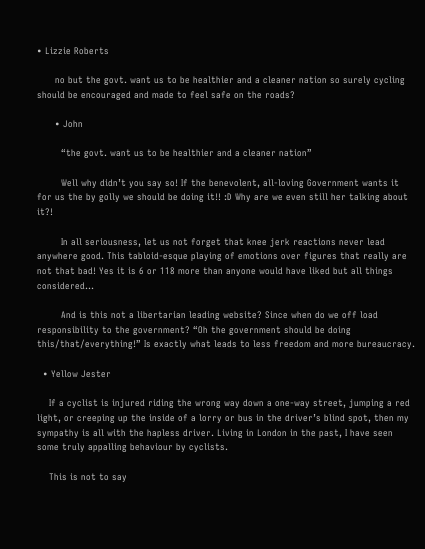• Lizzie Roberts

      no but the govt. want us to be healthier and a cleaner nation so surely cycling should be encouraged and made to feel safe on the roads?

      • John

        “the govt. want us to be healthier and a cleaner nation”

        Well why didn’t you say so! If the benevolent, all-loving Government wants it for us the by golly we should be doing it!! :D Why are we even still her talking about it?!

        In all seriousness, let us not forget that knee jerk reactions never lead anywhere good. This tabloid-esque playing of emotions over figures that really are not that bad! Yes it is 6 or 118 more than anyone would have liked but all things considered…

        And is this not a libertarian leading website? Since when do we off load responsibility to the government? “Oh the government should be doing this/that/everything!” Is exactly what leads to less freedom and more bureaucracy.

  • Yellow Jester

    If a cyclist is injured riding the wrong way down a one-way street, jumping a red light, or creeping up the inside of a lorry or bus in the driver’s blind spot, then my sympathy is all with the hapless driver. Living in London in the past, I have seen some truly appalling behaviour by cyclists.

    This is not to say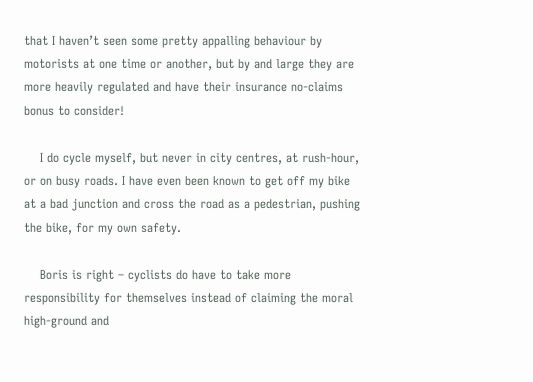that I haven’t seen some pretty appalling behaviour by motorists at one time or another, but by and large they are more heavily regulated and have their insurance no-claims bonus to consider!

    I do cycle myself, but never in city centres, at rush-hour, or on busy roads. I have even been known to get off my bike at a bad junction and cross the road as a pedestrian, pushing the bike, for my own safety.

    Boris is right – cyclists do have to take more responsibility for themselves instead of claiming the moral high-ground and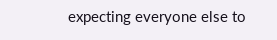expecting everyone else to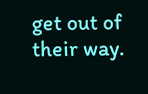get out of their way.